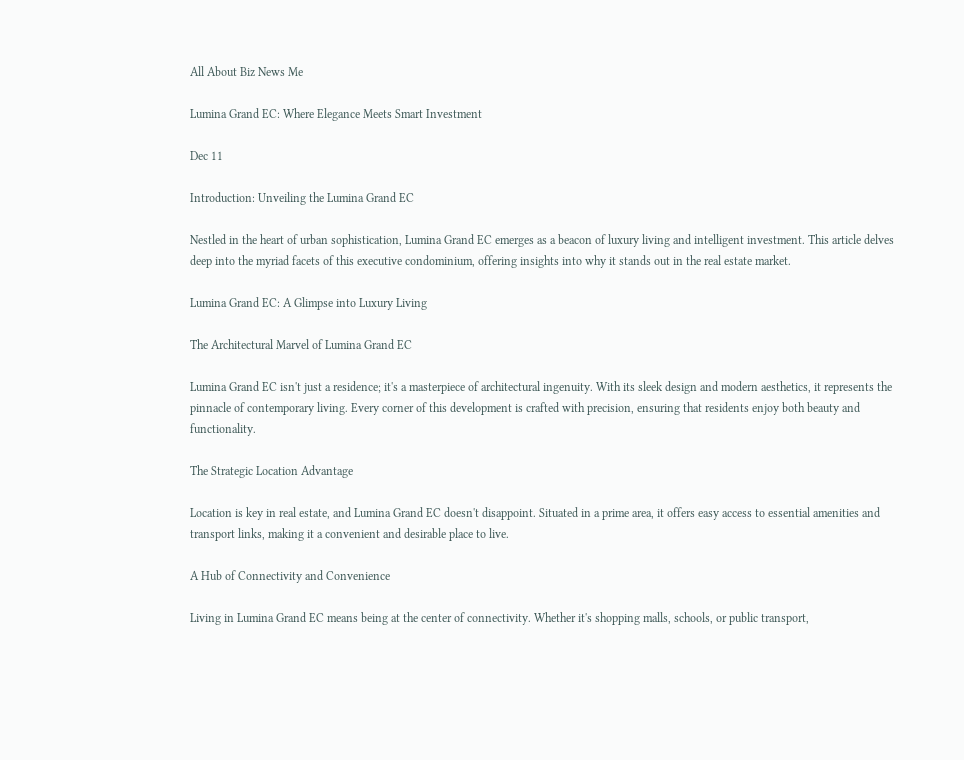All About Biz News Me

Lumina Grand EC: Where Elegance Meets Smart Investment

Dec 11

Introduction: Unveiling the Lumina Grand EC

Nestled in the heart of urban sophistication, Lumina Grand EC emerges as a beacon of luxury living and intelligent investment. This article delves deep into the myriad facets of this executive condominium, offering insights into why it stands out in the real estate market.

Lumina Grand EC: A Glimpse into Luxury Living

The Architectural Marvel of Lumina Grand EC

Lumina Grand EC isn't just a residence; it's a masterpiece of architectural ingenuity. With its sleek design and modern aesthetics, it represents the pinnacle of contemporary living. Every corner of this development is crafted with precision, ensuring that residents enjoy both beauty and functionality.

The Strategic Location Advantage

Location is key in real estate, and Lumina Grand EC doesn't disappoint. Situated in a prime area, it offers easy access to essential amenities and transport links, making it a convenient and desirable place to live.

A Hub of Connectivity and Convenience

Living in Lumina Grand EC means being at the center of connectivity. Whether it's shopping malls, schools, or public transport,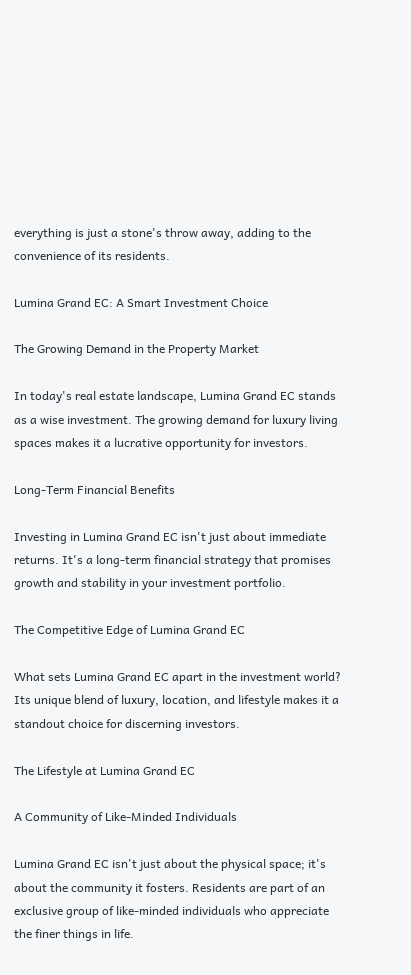everything is just a stone's throw away, adding to the convenience of its residents.

Lumina Grand EC: A Smart Investment Choice

The Growing Demand in the Property Market

In today's real estate landscape, Lumina Grand EC stands as a wise investment. The growing demand for luxury living spaces makes it a lucrative opportunity for investors.

Long-Term Financial Benefits

Investing in Lumina Grand EC isn't just about immediate returns. It's a long-term financial strategy that promises growth and stability in your investment portfolio.

The Competitive Edge of Lumina Grand EC

What sets Lumina Grand EC apart in the investment world? Its unique blend of luxury, location, and lifestyle makes it a standout choice for discerning investors.

The Lifestyle at Lumina Grand EC

A Community of Like-Minded Individuals

Lumina Grand EC isn't just about the physical space; it's about the community it fosters. Residents are part of an exclusive group of like-minded individuals who appreciate the finer things in life.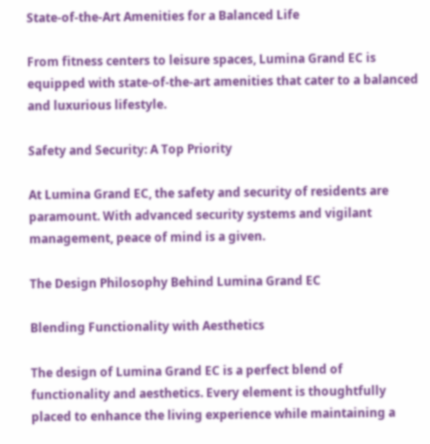State-of-the-Art Amenities for a Balanced Life

From fitness centers to leisure spaces, Lumina Grand EC is equipped with state-of-the-art amenities that cater to a balanced and luxurious lifestyle.

Safety and Security: A Top Priority

At Lumina Grand EC, the safety and security of residents are paramount. With advanced security systems and vigilant management, peace of mind is a given.

The Design Philosophy Behind Lumina Grand EC

Blending Functionality with Aesthetics

The design of Lumina Grand EC is a perfect blend of functionality and aesthetics. Every element is thoughtfully placed to enhance the living experience while maintaining a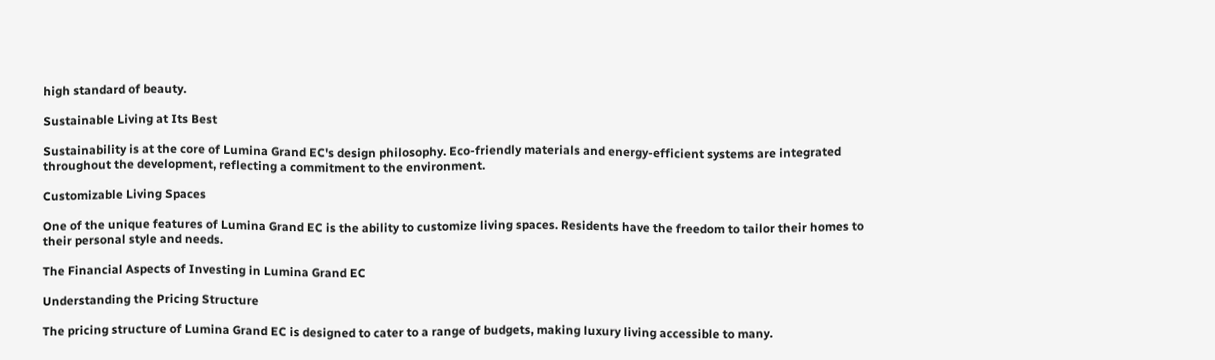high standard of beauty.

Sustainable Living at Its Best

Sustainability is at the core of Lumina Grand EC's design philosophy. Eco-friendly materials and energy-efficient systems are integrated throughout the development, reflecting a commitment to the environment.

Customizable Living Spaces

One of the unique features of Lumina Grand EC is the ability to customize living spaces. Residents have the freedom to tailor their homes to their personal style and needs.

The Financial Aspects of Investing in Lumina Grand EC

Understanding the Pricing Structure

The pricing structure of Lumina Grand EC is designed to cater to a range of budgets, making luxury living accessible to many.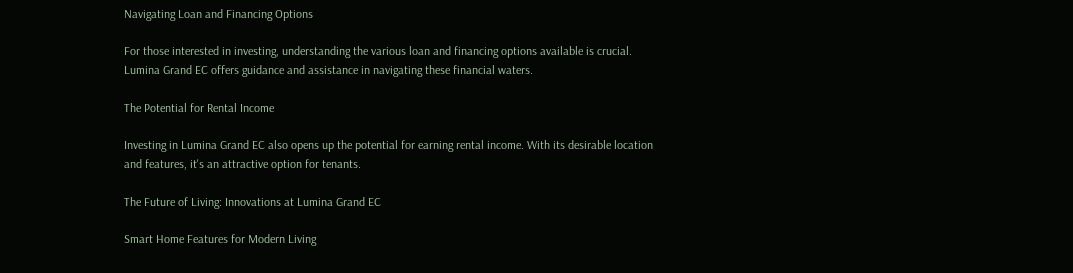Navigating Loan and Financing Options

For those interested in investing, understanding the various loan and financing options available is crucial. Lumina Grand EC offers guidance and assistance in navigating these financial waters.

The Potential for Rental Income

Investing in Lumina Grand EC also opens up the potential for earning rental income. With its desirable location and features, it's an attractive option for tenants.

The Future of Living: Innovations at Lumina Grand EC

Smart Home Features for Modern Living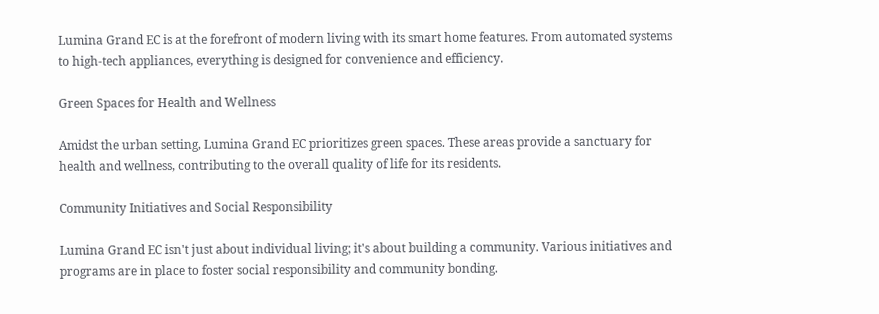Lumina Grand EC is at the forefront of modern living with its smart home features. From automated systems to high-tech appliances, everything is designed for convenience and efficiency.

Green Spaces for Health and Wellness

Amidst the urban setting, Lumina Grand EC prioritizes green spaces. These areas provide a sanctuary for health and wellness, contributing to the overall quality of life for its residents.

Community Initiatives and Social Responsibility

Lumina Grand EC isn't just about individual living; it's about building a community. Various initiatives and programs are in place to foster social responsibility and community bonding.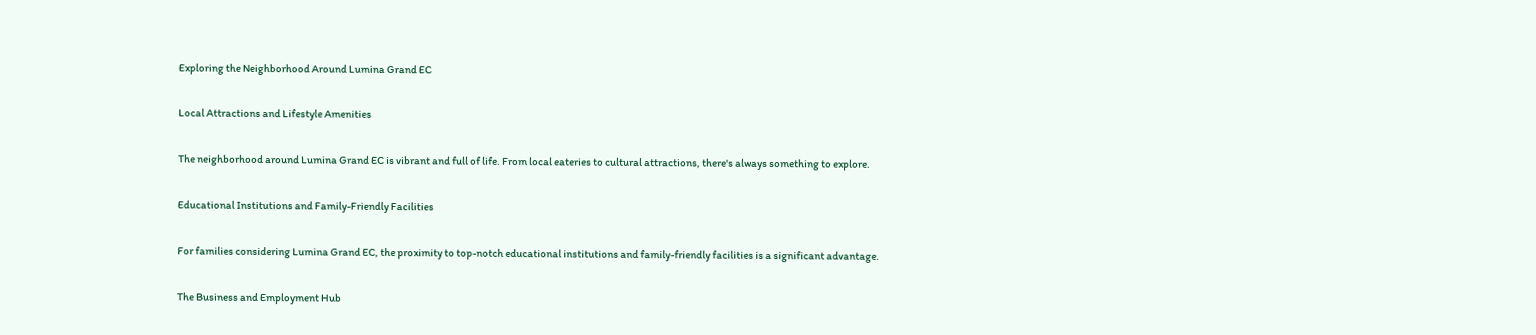Exploring the Neighborhood Around Lumina Grand EC

Local Attractions and Lifestyle Amenities

The neighborhood around Lumina Grand EC is vibrant and full of life. From local eateries to cultural attractions, there's always something to explore.

Educational Institutions and Family-Friendly Facilities

For families considering Lumina Grand EC, the proximity to top-notch educational institutions and family-friendly facilities is a significant advantage.

The Business and Employment Hub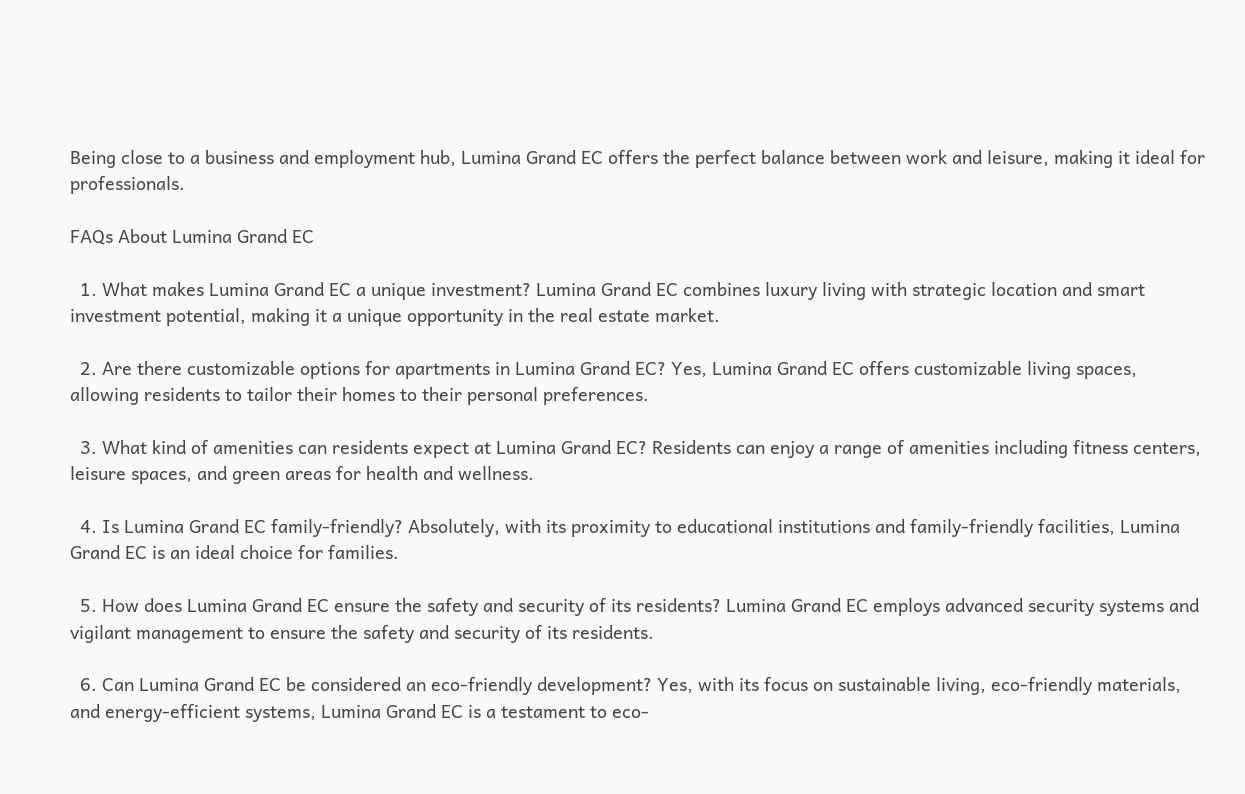Being close to a business and employment hub, Lumina Grand EC offers the perfect balance between work and leisure, making it ideal for professionals.

FAQs About Lumina Grand EC

  1. What makes Lumina Grand EC a unique investment? Lumina Grand EC combines luxury living with strategic location and smart investment potential, making it a unique opportunity in the real estate market.

  2. Are there customizable options for apartments in Lumina Grand EC? Yes, Lumina Grand EC offers customizable living spaces, allowing residents to tailor their homes to their personal preferences.

  3. What kind of amenities can residents expect at Lumina Grand EC? Residents can enjoy a range of amenities including fitness centers, leisure spaces, and green areas for health and wellness.

  4. Is Lumina Grand EC family-friendly? Absolutely, with its proximity to educational institutions and family-friendly facilities, Lumina Grand EC is an ideal choice for families.

  5. How does Lumina Grand EC ensure the safety and security of its residents? Lumina Grand EC employs advanced security systems and vigilant management to ensure the safety and security of its residents.

  6. Can Lumina Grand EC be considered an eco-friendly development? Yes, with its focus on sustainable living, eco-friendly materials, and energy-efficient systems, Lumina Grand EC is a testament to eco-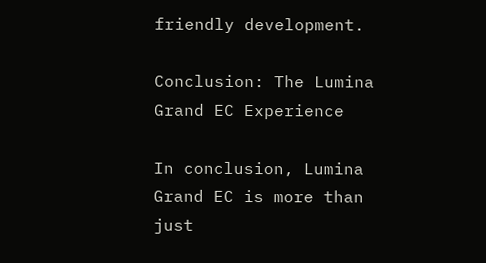friendly development.

Conclusion: The Lumina Grand EC Experience

In conclusion, Lumina Grand EC is more than just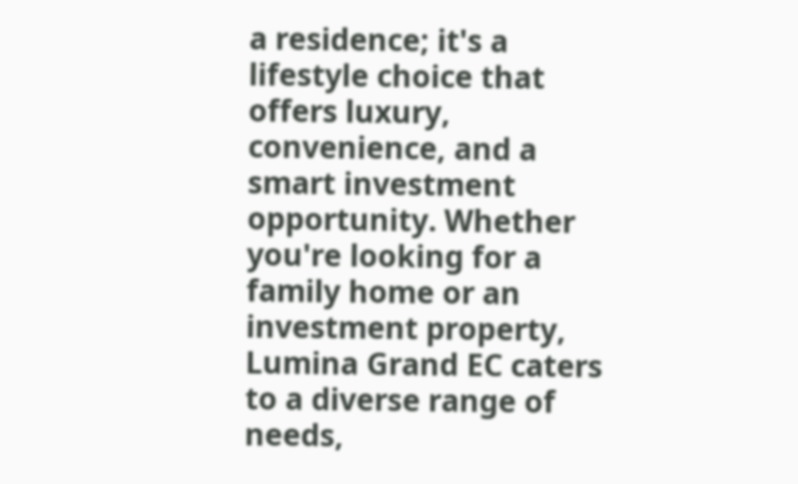a residence; it's a lifestyle choice that offers luxury, convenience, and a smart investment opportunity. Whether you're looking for a family home or an investment property, Lumina Grand EC caters to a diverse range of needs,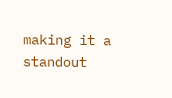making it a standout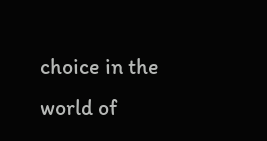choice in the world of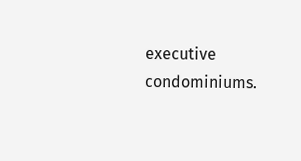executive condominiums.